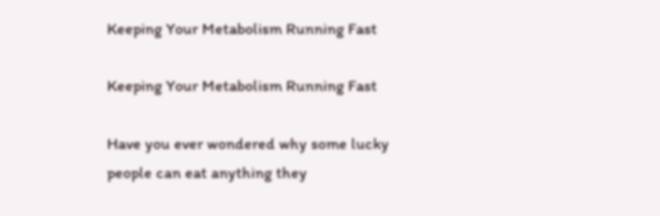Keeping Your Metabolism Running Fast

Keeping Your Metabolism Running Fast

Have you ever wondered why some lucky people can eat anything they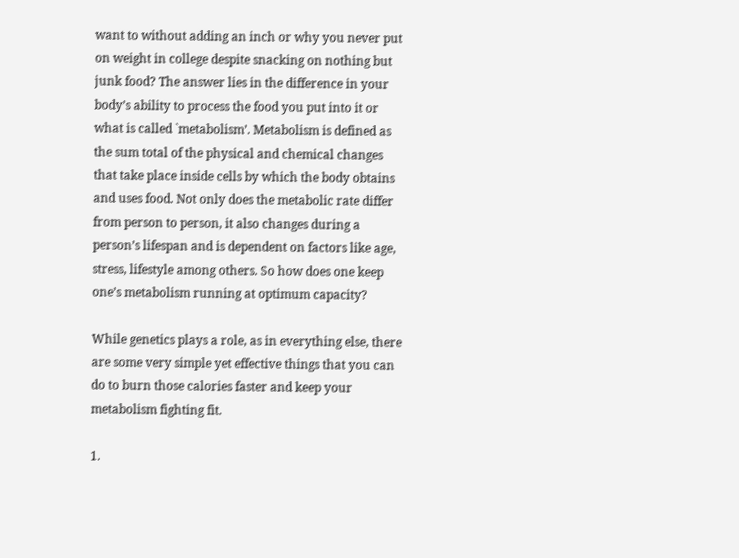want to without adding an inch or why you never put on weight in college despite snacking on nothing but junk food? The answer lies in the difference in your body’s ability to process the food you put into it or what is called `metabolism’. Metabolism is defined as the sum total of the physical and chemical changes that take place inside cells by which the body obtains and uses food. Not only does the metabolic rate differ from person to person, it also changes during a person’s lifespan and is dependent on factors like age, stress, lifestyle among others. So how does one keep one’s metabolism running at optimum capacity?

While genetics plays a role, as in everything else, there are some very simple yet effective things that you can do to burn those calories faster and keep your metabolism fighting fit.

1.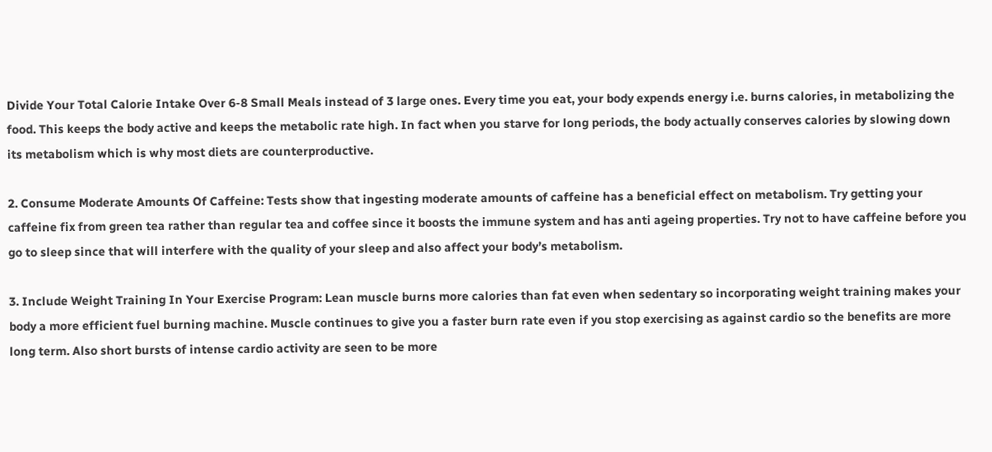Divide Your Total Calorie Intake Over 6-8 Small Meals instead of 3 large ones. Every time you eat, your body expends energy i.e. burns calories, in metabolizing the food. This keeps the body active and keeps the metabolic rate high. In fact when you starve for long periods, the body actually conserves calories by slowing down its metabolism which is why most diets are counterproductive.

2. Consume Moderate Amounts Of Caffeine: Tests show that ingesting moderate amounts of caffeine has a beneficial effect on metabolism. Try getting your caffeine fix from green tea rather than regular tea and coffee since it boosts the immune system and has anti ageing properties. Try not to have caffeine before you go to sleep since that will interfere with the quality of your sleep and also affect your body’s metabolism.

3. Include Weight Training In Your Exercise Program: Lean muscle burns more calories than fat even when sedentary so incorporating weight training makes your body a more efficient fuel burning machine. Muscle continues to give you a faster burn rate even if you stop exercising as against cardio so the benefits are more long term. Also short bursts of intense cardio activity are seen to be more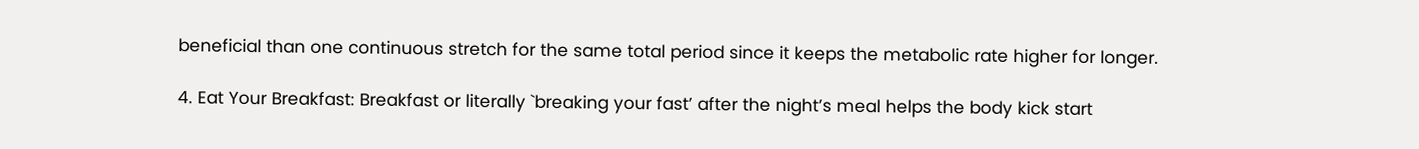beneficial than one continuous stretch for the same total period since it keeps the metabolic rate higher for longer.

4. Eat Your Breakfast: Breakfast or literally `breaking your fast’ after the night’s meal helps the body kick start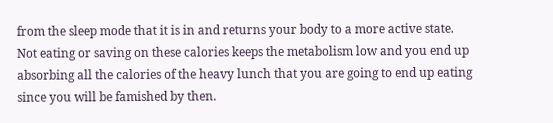from the sleep mode that it is in and returns your body to a more active state. Not eating or saving on these calories keeps the metabolism low and you end up absorbing all the calories of the heavy lunch that you are going to end up eating since you will be famished by then.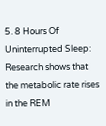5. 8 Hours Of Uninterrupted Sleep: Research shows that the metabolic rate rises in the REM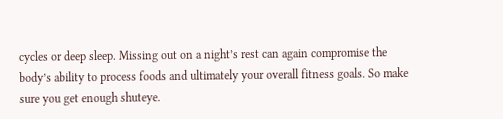cycles or deep sleep. Missing out on a night’s rest can again compromise the body’s ability to process foods and ultimately your overall fitness goals. So make sure you get enough shuteye.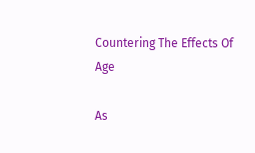Countering The Effects Of Age

As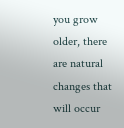you grow older, there are natural changes that will occur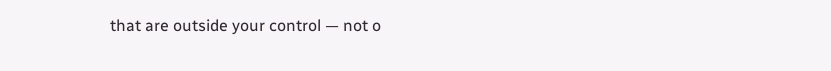that are outside your control — not o